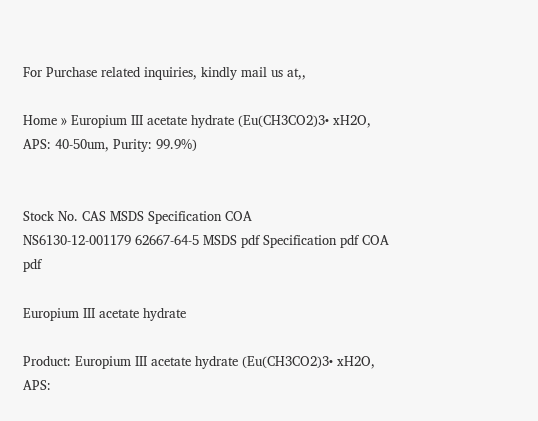For Purchase related inquiries, kindly mail us at,,

Home » Europium III acetate hydrate (Eu(CH3CO2)3• xH2O, APS: 40-50um, Purity: 99.9%)


Stock No. CAS MSDS Specification COA
NS6130-12-001179 62667-64-5 MSDS pdf Specification pdf COA pdf

Europium III acetate hydrate

Product: Europium III acetate hydrate (Eu(CH3CO2)3• xH2O, APS: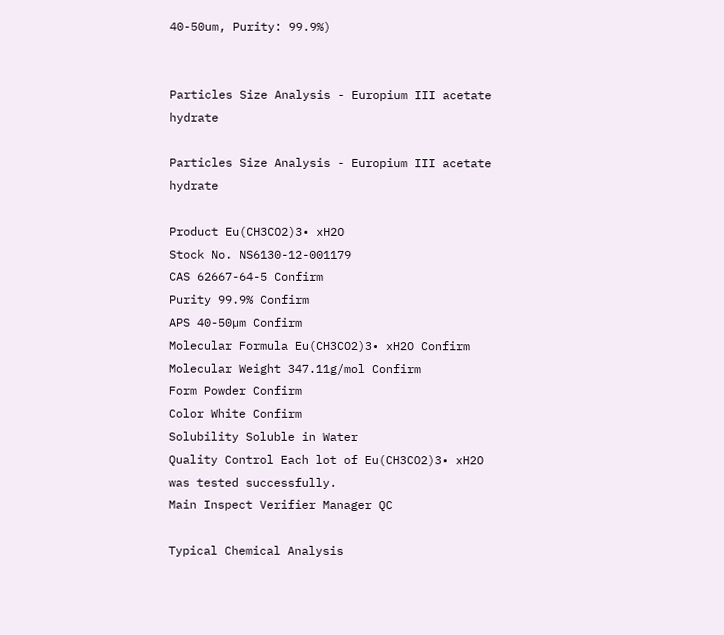40-50um, Purity: 99.9%)


Particles Size Analysis - Europium III acetate hydrate

Particles Size Analysis - Europium III acetate hydrate

Product Eu(CH3CO2)3• xH2O
Stock No. NS6130-12-001179
CAS 62667-64-5 Confirm
Purity 99.9% Confirm
APS 40-50µm Confirm
Molecular Formula Eu(CH3CO2)3• xH2O Confirm
Molecular Weight 347.11g/mol Confirm
Form Powder Confirm
Color White Confirm
Solubility Soluble in Water
Quality Control Each lot of Eu(CH3CO2)3• xH2O was tested successfully.
Main Inspect Verifier Manager QC

Typical Chemical Analysis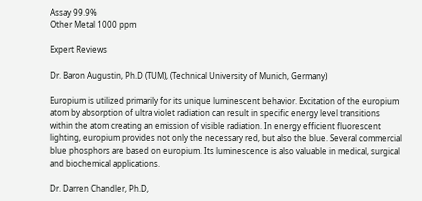Assay 99.9%
Other Metal 1000 ppm

Expert Reviews

Dr. Baron Augustin, Ph.D (TUM), (Technical University of Munich, Germany)

Europium is utilized primarily for its unique luminescent behavior. Excitation of the europium atom by absorption of ultra violet radiation can result in specific energy level transitions within the atom creating an emission of visible radiation. In energy efficient fluorescent lighting, europium provides not only the necessary red, but also the blue. Several commercial blue phosphors are based on europium. Its luminescence is also valuable in medical, surgical and biochemical applications.

Dr. Darren Chandler, Ph.D,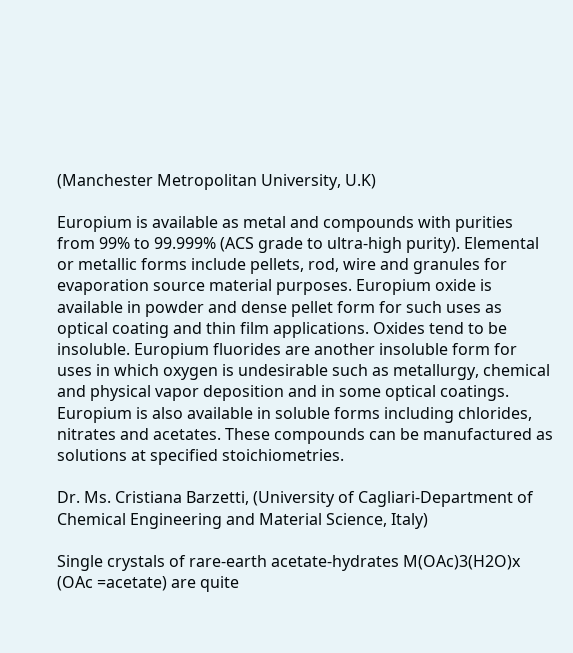(Manchester Metropolitan University, U.K)

Europium is available as metal and compounds with purities from 99% to 99.999% (ACS grade to ultra-high purity). Elemental or metallic forms include pellets, rod, wire and granules for evaporation source material purposes. Europium oxide is available in powder and dense pellet form for such uses as optical coating and thin film applications. Oxides tend to be insoluble. Europium fluorides are another insoluble form for uses in which oxygen is undesirable such as metallurgy, chemical and physical vapor deposition and in some optical coatings. Europium is also available in soluble forms including chlorides, nitrates and acetates. These compounds can be manufactured as solutions at specified stoichiometries.

Dr. Ms. Cristiana Barzetti, (University of Cagliari-Department of Chemical Engineering and Material Science, Italy)

Single crystals of rare-earth acetate-hydrates M(OAc)3(H2O)x (OAc =acetate) are quite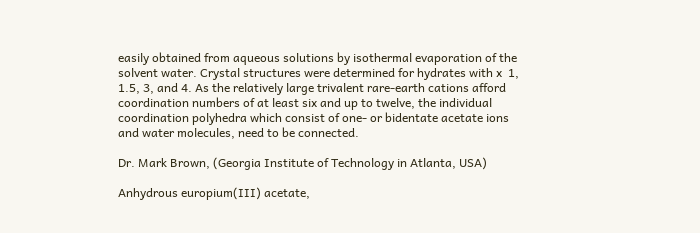easily obtained from aqueous solutions by isothermal evaporation of the solvent water. Crystal structures were determined for hydrates with x  1, 1.5, 3, and 4. As the relatively large trivalent rare-earth cations afford coordination numbers of at least six and up to twelve, the individual coordination polyhedra which consist of one- or bidentate acetate ions and water molecules, need to be connected.

Dr. Mark Brown, (Georgia Institute of Technology in Atlanta, USA)

Anhydrous europium(III) acetate,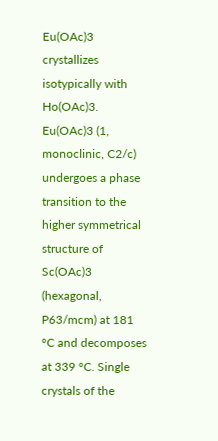Eu(OAc)3 crystallizes isotypically with Ho(OAc)3. Eu(OAc)3 (1, monoclinic, C2/c) undergoes a phase transition to the higher symmetrical structure of Sc(OAc)3 (hexagonal, P63/mcm) at 181 °C and decomposes at 339 °C. Single crystals of the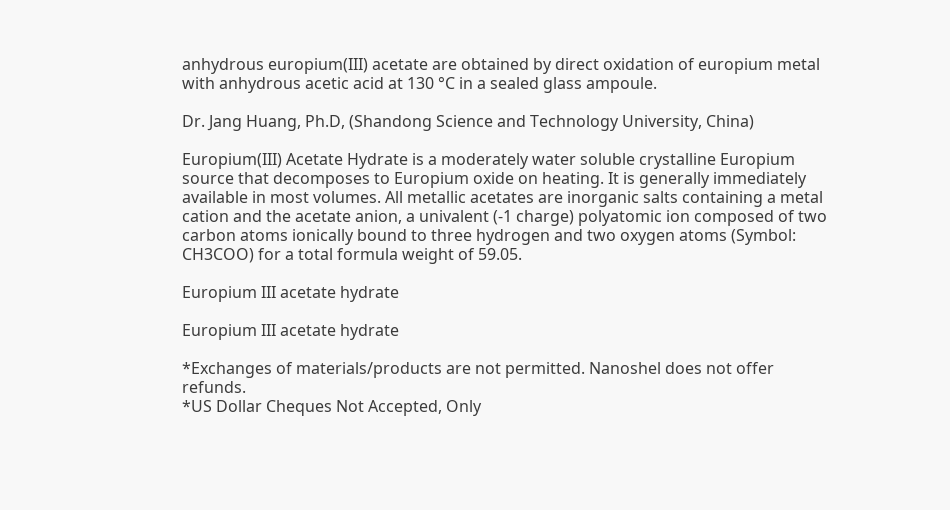anhydrous europium(III) acetate are obtained by direct oxidation of europium metal with anhydrous acetic acid at 130 °C in a sealed glass ampoule.

Dr. Jang Huang, Ph.D, (Shandong Science and Technology University, China)

Europium(III) Acetate Hydrate is a moderately water soluble crystalline Europium source that decomposes to Europium oxide on heating. It is generally immediately available in most volumes. All metallic acetates are inorganic salts containing a metal cation and the acetate anion, a univalent (-1 charge) polyatomic ion composed of two carbon atoms ionically bound to three hydrogen and two oxygen atoms (Symbol: CH3COO) for a total formula weight of 59.05.

Europium III acetate hydrate

Europium III acetate hydrate

*Exchanges of materials/products are not permitted. Nanoshel does not offer refunds.
*US Dollar Cheques Not Accepted, Only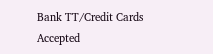Bank TT/Credit Cards Accepted